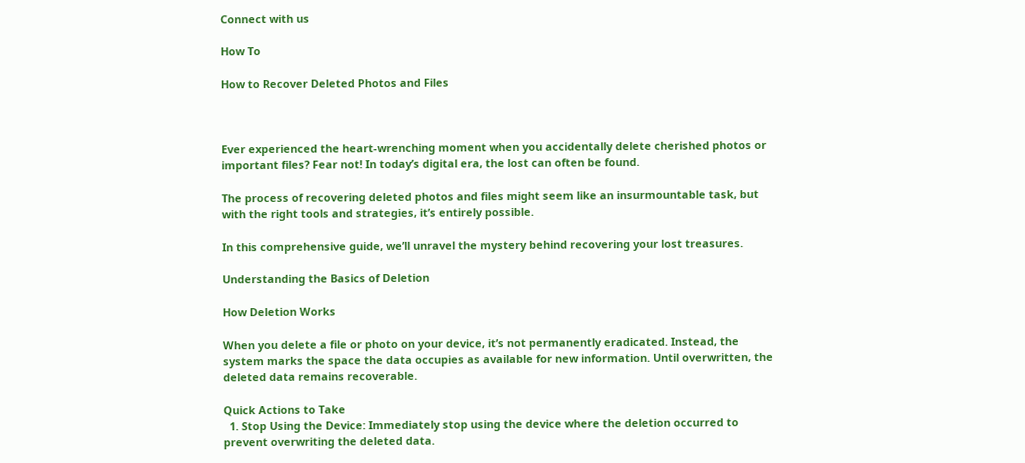Connect with us

How To

How to Recover Deleted Photos and Files



Ever experienced the heart-wrenching moment when you accidentally delete cherished photos or important files? Fear not! In today’s digital era, the lost can often be found.

The process of recovering deleted photos and files might seem like an insurmountable task, but with the right tools and strategies, it’s entirely possible.

In this comprehensive guide, we’ll unravel the mystery behind recovering your lost treasures.

Understanding the Basics of Deletion

How Deletion Works

When you delete a file or photo on your device, it’s not permanently eradicated. Instead, the system marks the space the data occupies as available for new information. Until overwritten, the deleted data remains recoverable.

Quick Actions to Take
  1. Stop Using the Device: Immediately stop using the device where the deletion occurred to prevent overwriting the deleted data.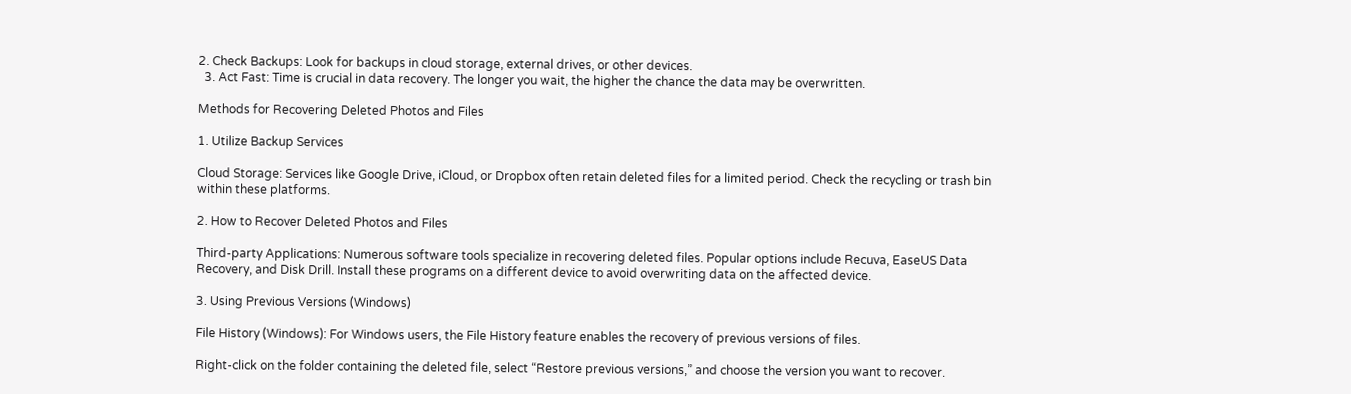2. Check Backups: Look for backups in cloud storage, external drives, or other devices.
  3. Act Fast: Time is crucial in data recovery. The longer you wait, the higher the chance the data may be overwritten.

Methods for Recovering Deleted Photos and Files

1. Utilize Backup Services

Cloud Storage: Services like Google Drive, iCloud, or Dropbox often retain deleted files for a limited period. Check the recycling or trash bin within these platforms.

2. How to Recover Deleted Photos and Files

Third-party Applications: Numerous software tools specialize in recovering deleted files. Popular options include Recuva, EaseUS Data Recovery, and Disk Drill. Install these programs on a different device to avoid overwriting data on the affected device.

3. Using Previous Versions (Windows)

File History (Windows): For Windows users, the File History feature enables the recovery of previous versions of files.

Right-click on the folder containing the deleted file, select “Restore previous versions,” and choose the version you want to recover.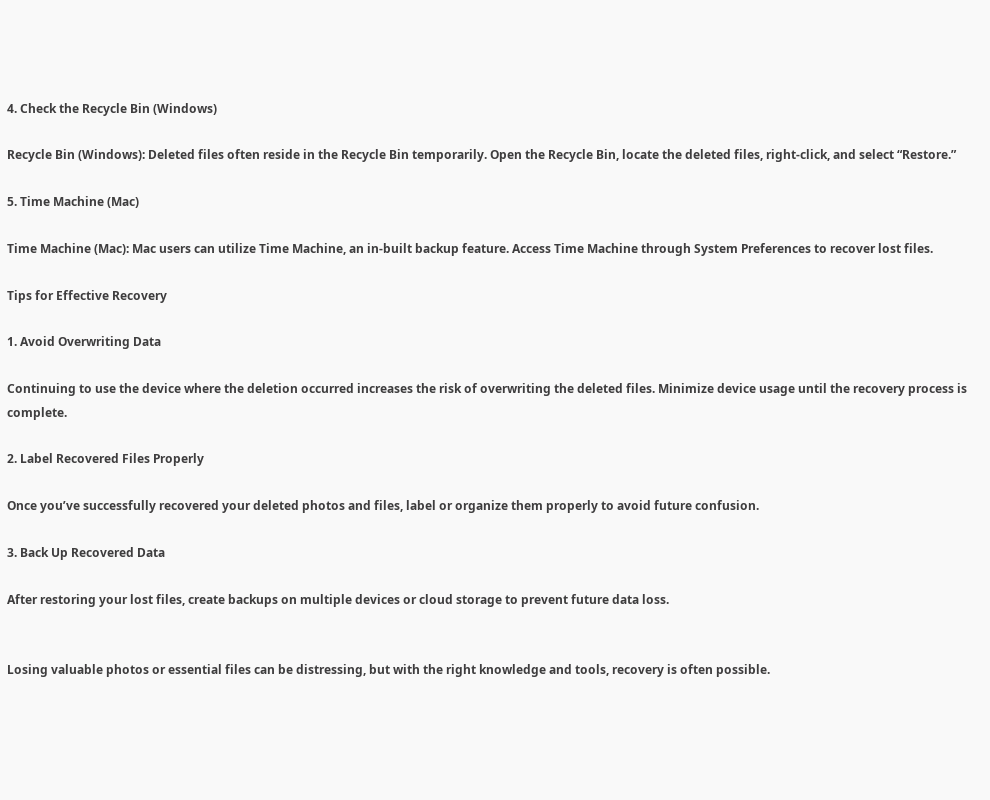4. Check the Recycle Bin (Windows)

Recycle Bin (Windows): Deleted files often reside in the Recycle Bin temporarily. Open the Recycle Bin, locate the deleted files, right-click, and select “Restore.”

5. Time Machine (Mac)

Time Machine (Mac): Mac users can utilize Time Machine, an in-built backup feature. Access Time Machine through System Preferences to recover lost files.

Tips for Effective Recovery

1. Avoid Overwriting Data

Continuing to use the device where the deletion occurred increases the risk of overwriting the deleted files. Minimize device usage until the recovery process is complete.

2. Label Recovered Files Properly

Once you’ve successfully recovered your deleted photos and files, label or organize them properly to avoid future confusion.

3. Back Up Recovered Data

After restoring your lost files, create backups on multiple devices or cloud storage to prevent future data loss.


Losing valuable photos or essential files can be distressing, but with the right knowledge and tools, recovery is often possible.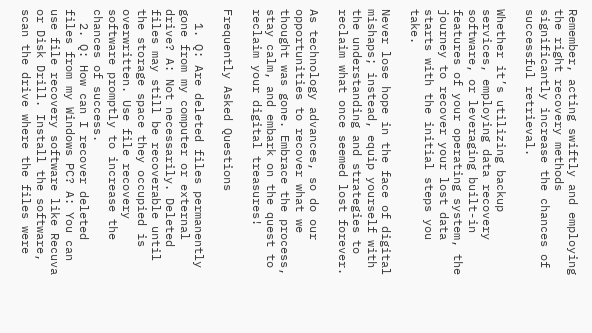Remember, acting swiftly and employing the right recovery methods significantly increase the chances of successful retrieval.

Whether it’s utilizing backup services, employing data recovery software, or leveraging built-in features of your operating system, the journey to recover your lost data starts with the initial steps you take.

Never lose hope in the face of digital mishaps; instead, equip yourself with the understanding and strategies to reclaim what once seemed lost forever.

As technology advances, so do our opportunities to recover what we thought was gone. Embrace the process, stay calm, and embark on the quest to reclaim your digital treasures!

Frequently Asked Questions

  1. Q: Are deleted files permanently gone from my computer or external drive? A: Not necessarily. Deleted files may still be recoverable until the storage space they occupied is overwritten. Use file recovery software promptly to increase the chances of success.
  2. Q: How can I recover deleted files from my Windows PC? A: You can use file recovery software like Recuva or Disk Drill. Install the software, scan the drive where the files were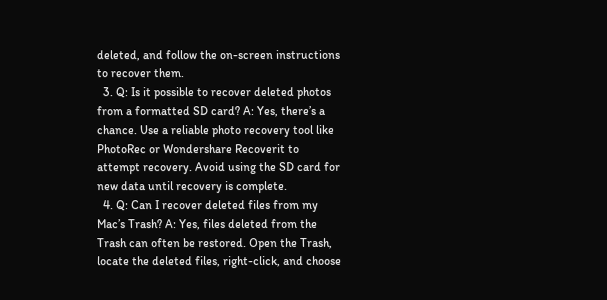deleted, and follow the on-screen instructions to recover them.
  3. Q: Is it possible to recover deleted photos from a formatted SD card? A: Yes, there’s a chance. Use a reliable photo recovery tool like PhotoRec or Wondershare Recoverit to attempt recovery. Avoid using the SD card for new data until recovery is complete.
  4. Q: Can I recover deleted files from my Mac’s Trash? A: Yes, files deleted from the Trash can often be restored. Open the Trash, locate the deleted files, right-click, and choose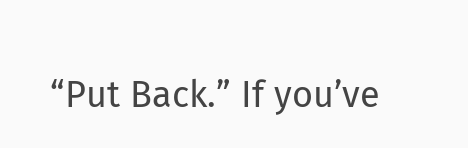“Put Back.” If you’ve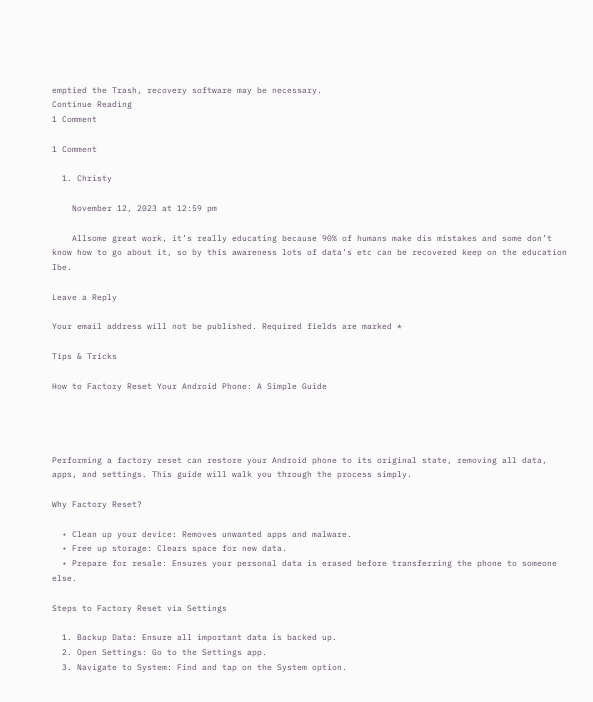emptied the Trash, recovery software may be necessary.
Continue Reading
1 Comment

1 Comment

  1. Christy

    November 12, 2023 at 12:59 pm

    Allsome great work, it’s really educating because 90% of humans make dis mistakes and some don’t know how to go about it, so by this awareness lots of data’s etc can be recovered keep on the education Ibe.

Leave a Reply

Your email address will not be published. Required fields are marked *

Tips & Tricks

How to Factory Reset Your Android Phone: A Simple Guide




Performing a factory reset can restore your Android phone to its original state, removing all data, apps, and settings. This guide will walk you through the process simply.

Why Factory Reset?

  • Clean up your device: Removes unwanted apps and malware.
  • Free up storage: Clears space for new data.
  • Prepare for resale: Ensures your personal data is erased before transferring the phone to someone else.

Steps to Factory Reset via Settings

  1. Backup Data: Ensure all important data is backed up.
  2. Open Settings: Go to the Settings app.
  3. Navigate to System: Find and tap on the System option.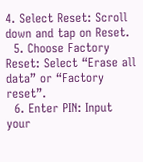4. Select Reset: Scroll down and tap on Reset.
  5. Choose Factory Reset: Select “Erase all data” or “Factory reset”.
  6. Enter PIN: Input your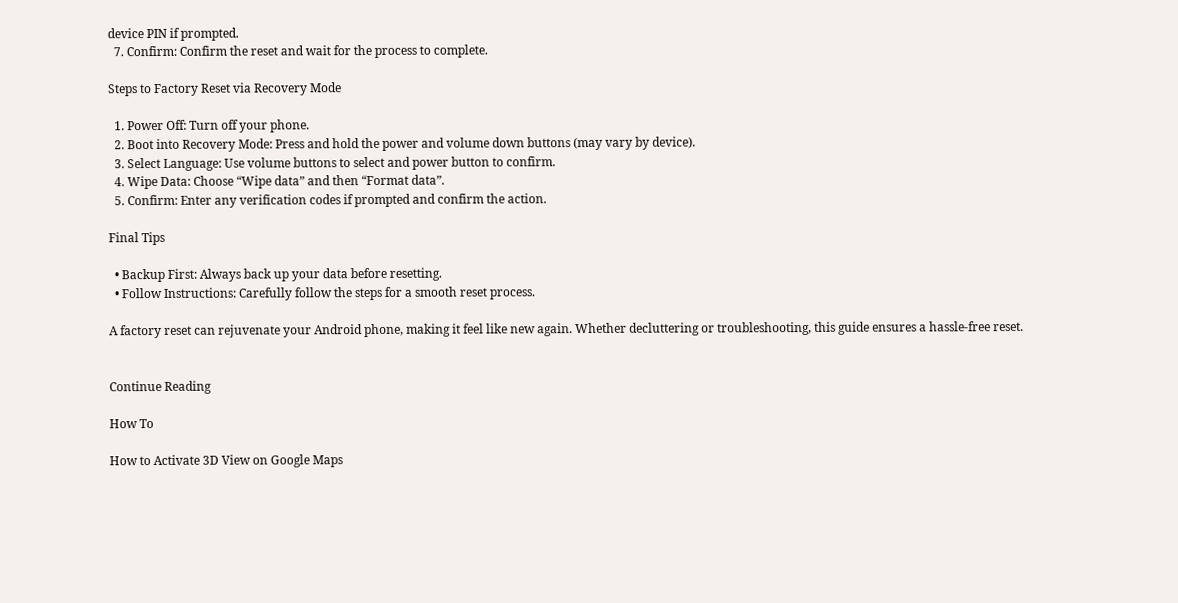device PIN if prompted.
  7. Confirm: Confirm the reset and wait for the process to complete.

Steps to Factory Reset via Recovery Mode

  1. Power Off: Turn off your phone.
  2. Boot into Recovery Mode: Press and hold the power and volume down buttons (may vary by device).
  3. Select Language: Use volume buttons to select and power button to confirm.
  4. Wipe Data: Choose “Wipe data” and then “Format data”.
  5. Confirm: Enter any verification codes if prompted and confirm the action.

Final Tips

  • Backup First: Always back up your data before resetting.
  • Follow Instructions: Carefully follow the steps for a smooth reset process.

A factory reset can rejuvenate your Android phone, making it feel like new again. Whether decluttering or troubleshooting, this guide ensures a hassle-free reset.


Continue Reading

How To

How to Activate 3D View on Google Maps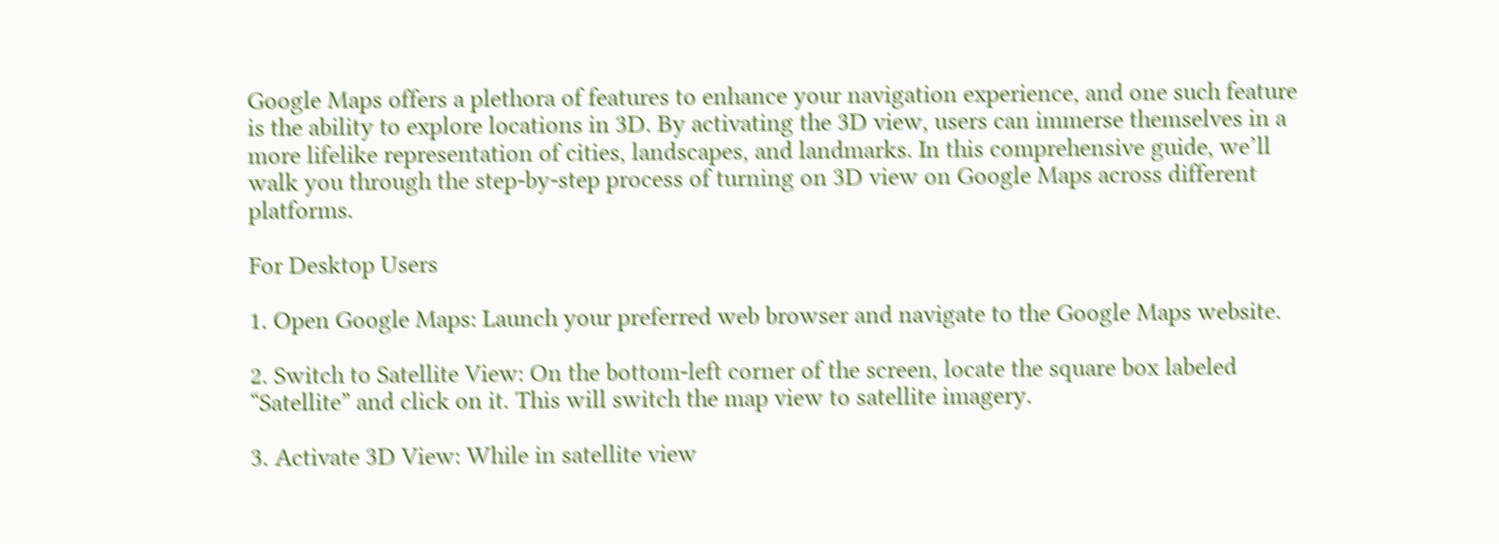Google Maps offers a plethora of features to enhance your navigation experience, and one such feature is the ability to explore locations in 3D. By activating the 3D view, users can immerse themselves in a more lifelike representation of cities, landscapes, and landmarks. In this comprehensive guide, we’ll walk you through the step-by-step process of turning on 3D view on Google Maps across different platforms.

For Desktop Users

1. Open Google Maps: Launch your preferred web browser and navigate to the Google Maps website.

2. Switch to Satellite View: On the bottom-left corner of the screen, locate the square box labeled “Satellite” and click on it. This will switch the map view to satellite imagery.

3. Activate 3D View: While in satellite view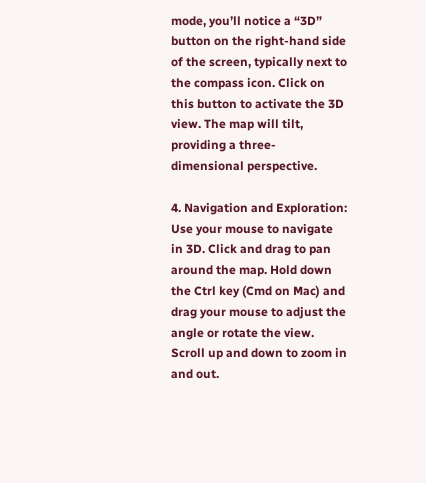mode, you’ll notice a “3D” button on the right-hand side of the screen, typically next to the compass icon. Click on this button to activate the 3D view. The map will tilt, providing a three-dimensional perspective.

4. Navigation and Exploration: Use your mouse to navigate in 3D. Click and drag to pan around the map. Hold down the Ctrl key (Cmd on Mac) and drag your mouse to adjust the angle or rotate the view. Scroll up and down to zoom in and out.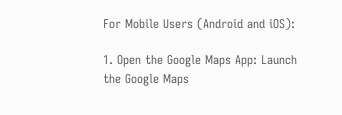For Mobile Users (Android and iOS):

1. Open the Google Maps App: Launch the Google Maps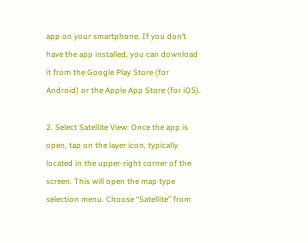app on your smartphone. If you don’t have the app installed, you can download it from the Google Play Store (for Android) or the Apple App Store (for iOS).

2. Select Satellite View: Once the app is open, tap on the layer icon, typically located in the upper-right corner of the screen. This will open the map type selection menu. Choose “Satellite” from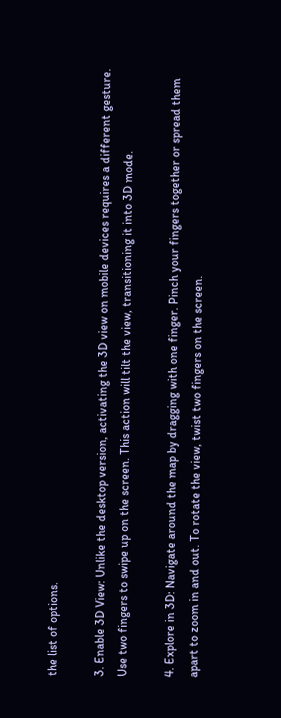the list of options.

3. Enable 3D View: Unlike the desktop version, activating the 3D view on mobile devices requires a different gesture. Use two fingers to swipe up on the screen. This action will tilt the view, transitioning it into 3D mode.

4. Explore in 3D: Navigate around the map by dragging with one finger. Pinch your fingers together or spread them apart to zoom in and out. To rotate the view, twist two fingers on the screen.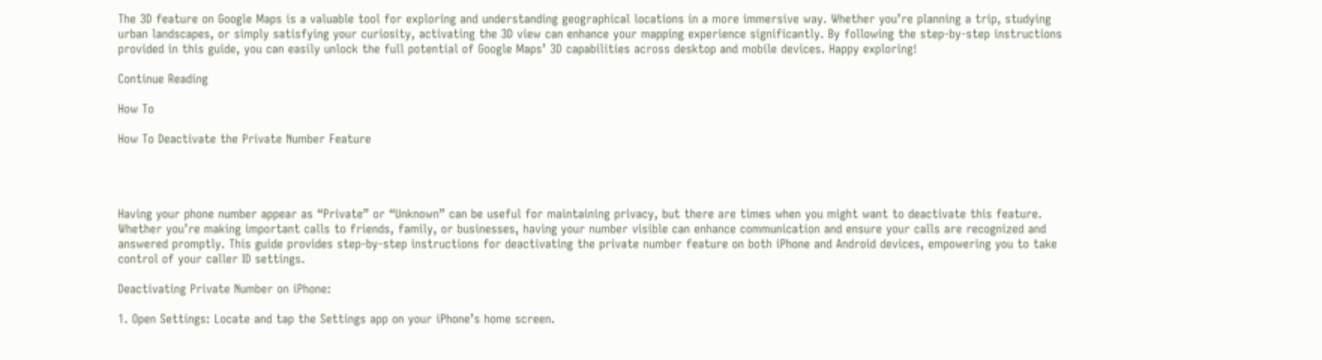The 3D feature on Google Maps is a valuable tool for exploring and understanding geographical locations in a more immersive way. Whether you’re planning a trip, studying urban landscapes, or simply satisfying your curiosity, activating the 3D view can enhance your mapping experience significantly. By following the step-by-step instructions provided in this guide, you can easily unlock the full potential of Google Maps’ 3D capabilities across desktop and mobile devices. Happy exploring!

Continue Reading

How To

How To Deactivate the Private Number Feature




Having your phone number appear as “Private” or “Unknown” can be useful for maintaining privacy, but there are times when you might want to deactivate this feature. Whether you’re making important calls to friends, family, or businesses, having your number visible can enhance communication and ensure your calls are recognized and answered promptly. This guide provides step-by-step instructions for deactivating the private number feature on both iPhone and Android devices, empowering you to take control of your caller ID settings.

Deactivating Private Number on iPhone:

1. Open Settings: Locate and tap the Settings app on your iPhone’s home screen.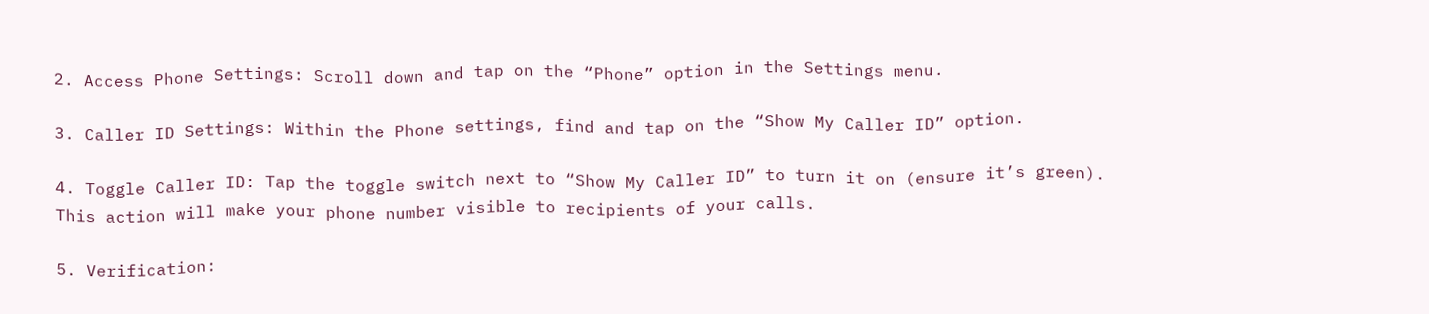2. Access Phone Settings: Scroll down and tap on the “Phone” option in the Settings menu.

3. Caller ID Settings: Within the Phone settings, find and tap on the “Show My Caller ID” option.

4. Toggle Caller ID: Tap the toggle switch next to “Show My Caller ID” to turn it on (ensure it’s green). This action will make your phone number visible to recipients of your calls.

5. Verification: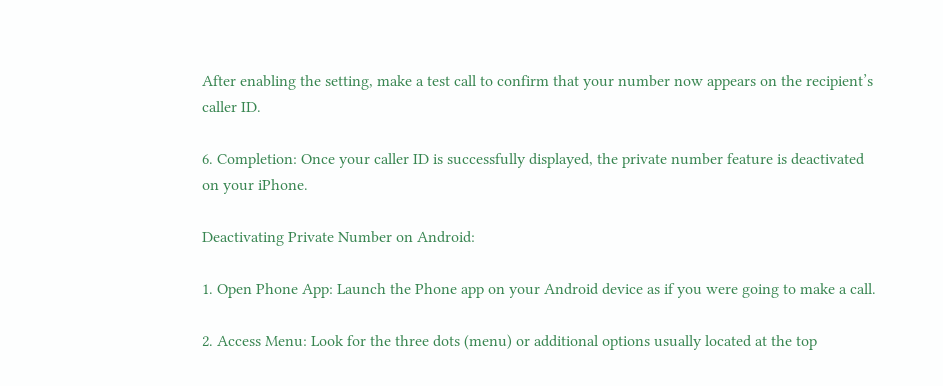After enabling the setting, make a test call to confirm that your number now appears on the recipient’s caller ID.

6. Completion: Once your caller ID is successfully displayed, the private number feature is deactivated on your iPhone.

Deactivating Private Number on Android:

1. Open Phone App: Launch the Phone app on your Android device as if you were going to make a call.

2. Access Menu: Look for the three dots (menu) or additional options usually located at the top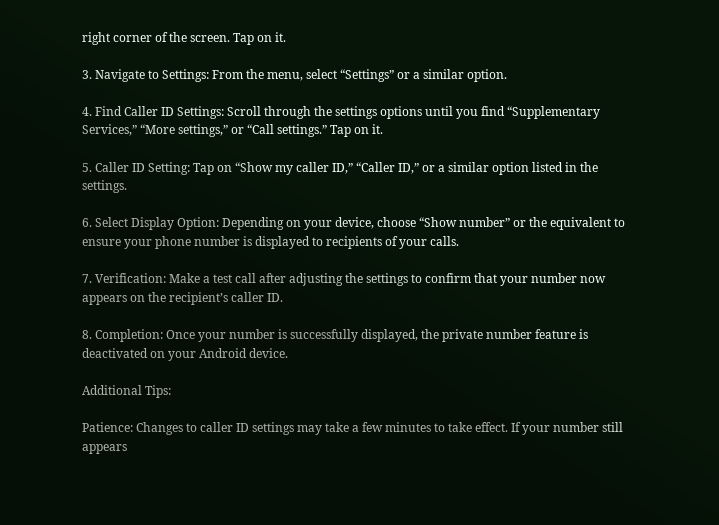right corner of the screen. Tap on it.

3. Navigate to Settings: From the menu, select “Settings” or a similar option.

4. Find Caller ID Settings: Scroll through the settings options until you find “Supplementary Services,” “More settings,” or “Call settings.” Tap on it.

5. Caller ID Setting: Tap on “Show my caller ID,” “Caller ID,” or a similar option listed in the settings.

6. Select Display Option: Depending on your device, choose “Show number” or the equivalent to ensure your phone number is displayed to recipients of your calls.

7. Verification: Make a test call after adjusting the settings to confirm that your number now appears on the recipient’s caller ID.

8. Completion: Once your number is successfully displayed, the private number feature is deactivated on your Android device.

Additional Tips:

Patience: Changes to caller ID settings may take a few minutes to take effect. If your number still appears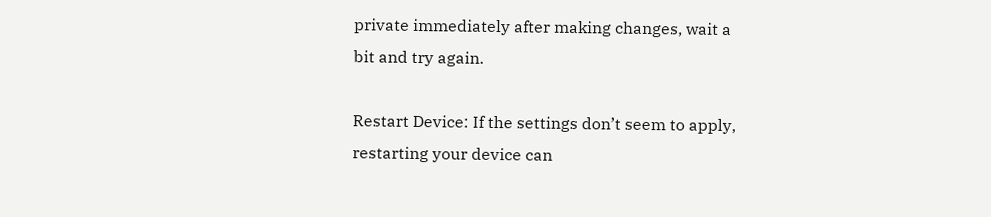private immediately after making changes, wait a bit and try again.

Restart Device: If the settings don’t seem to apply, restarting your device can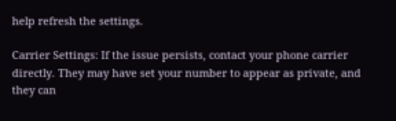help refresh the settings.

Carrier Settings: If the issue persists, contact your phone carrier directly. They may have set your number to appear as private, and they can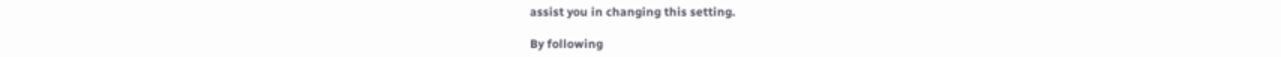assist you in changing this setting.

By following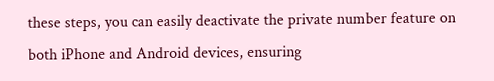these steps, you can easily deactivate the private number feature on both iPhone and Android devices, ensuring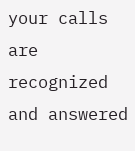your calls are recognized and answered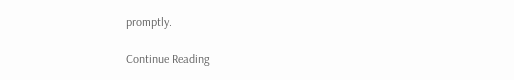promptly.

Continue Reading